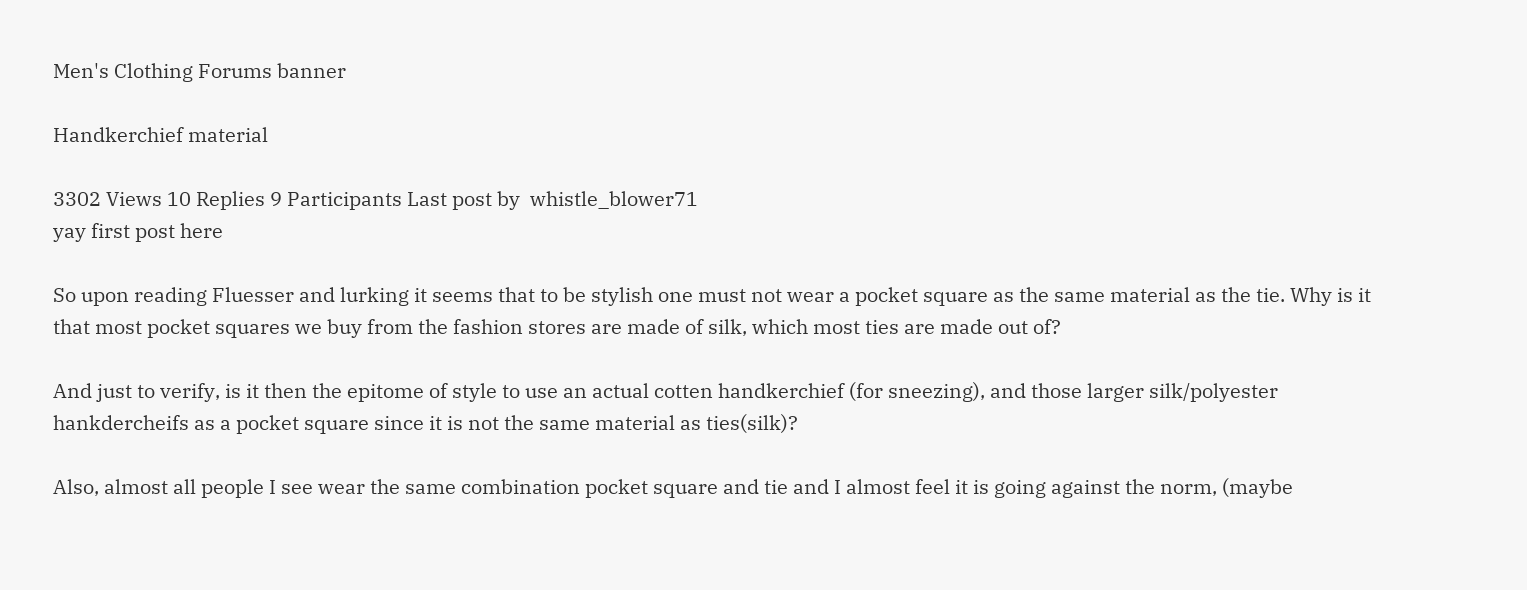Men's Clothing Forums banner

Handkerchief material

3302 Views 10 Replies 9 Participants Last post by  whistle_blower71
yay first post here

So upon reading Fluesser and lurking it seems that to be stylish one must not wear a pocket square as the same material as the tie. Why is it that most pocket squares we buy from the fashion stores are made of silk, which most ties are made out of?

And just to verify, is it then the epitome of style to use an actual cotten handkerchief (for sneezing), and those larger silk/polyester hankdercheifs as a pocket square since it is not the same material as ties(silk)?

Also, almost all people I see wear the same combination pocket square and tie and I almost feel it is going against the norm, (maybe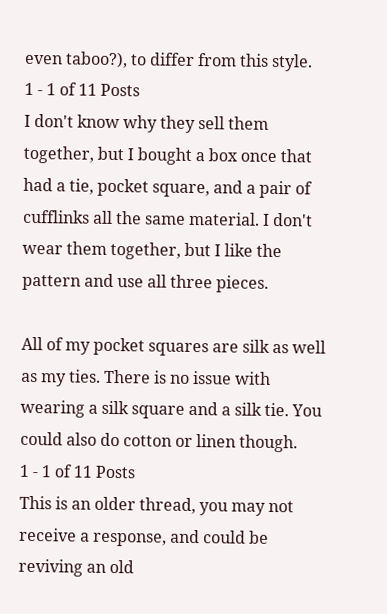even taboo?), to differ from this style.
1 - 1 of 11 Posts
I don't know why they sell them together, but I bought a box once that had a tie, pocket square, and a pair of cufflinks all the same material. I don't wear them together, but I like the pattern and use all three pieces.

All of my pocket squares are silk as well as my ties. There is no issue with wearing a silk square and a silk tie. You could also do cotton or linen though.
1 - 1 of 11 Posts
This is an older thread, you may not receive a response, and could be reviving an old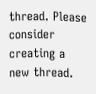thread. Please consider creating a new thread.